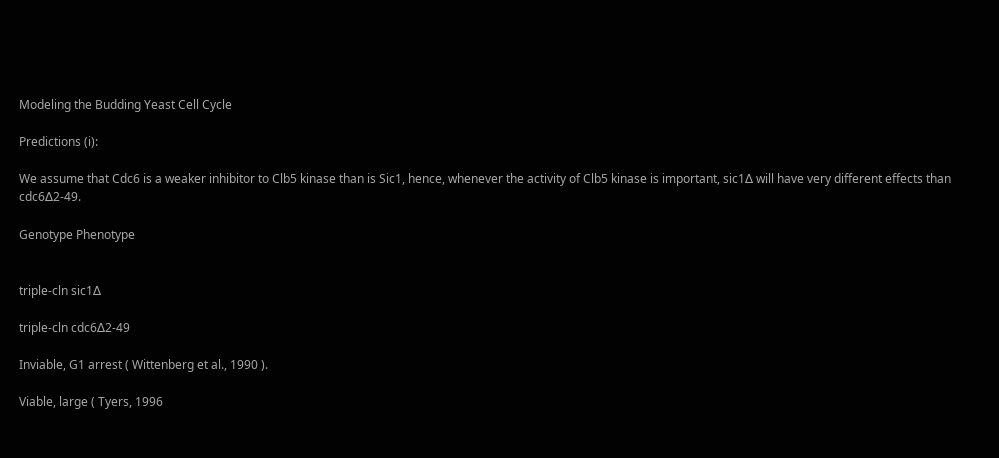Modeling the Budding Yeast Cell Cycle

Predictions (i):

We assume that Cdc6 is a weaker inhibitor to Clb5 kinase than is Sic1, hence, whenever the activity of Clb5 kinase is important, sic1∆ will have very different effects than cdc6∆2-49.

Genotype Phenotype


triple-cln sic1∆

triple-cln cdc6∆2-49

Inviable, G1 arrest ( Wittenberg et al., 1990 ).

Viable, large ( Tyers, 1996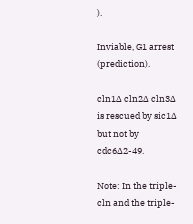).

Inviable, G1 arrest (prediction).

cln1∆ cln2∆ cln3∆ is rescued by sic1∆ but not by cdc6∆2-49.

Note: In the triple-cln and the triple-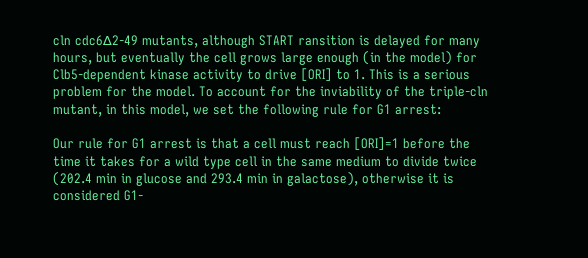cln cdc6∆2-49 mutants, although START ransition is delayed for many hours, but eventually the cell grows large enough (in the model) for Clb5-dependent kinase activity to drive [ORI] to 1. This is a serious problem for the model. To account for the inviability of the triple-cln mutant, in this model, we set the following rule for G1 arrest:

Our rule for G1 arrest is that a cell must reach [ORI]=1 before the time it takes for a wild type cell in the same medium to divide twice (202.4 min in glucose and 293.4 min in galactose), otherwise it is considered G1-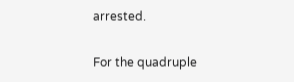arrested.

For the quadruple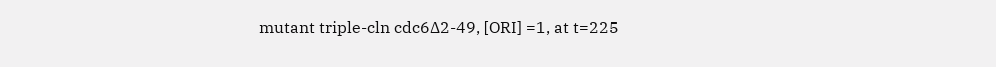mutant triple-cln cdc6∆2-49, [ORI] =1, at t=225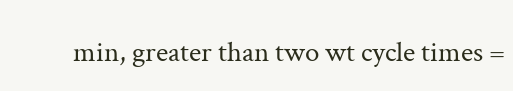min, greater than two wt cycle times =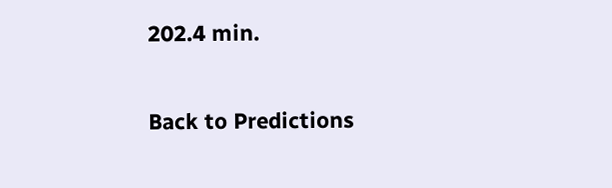202.4 min.

Back to Predictions